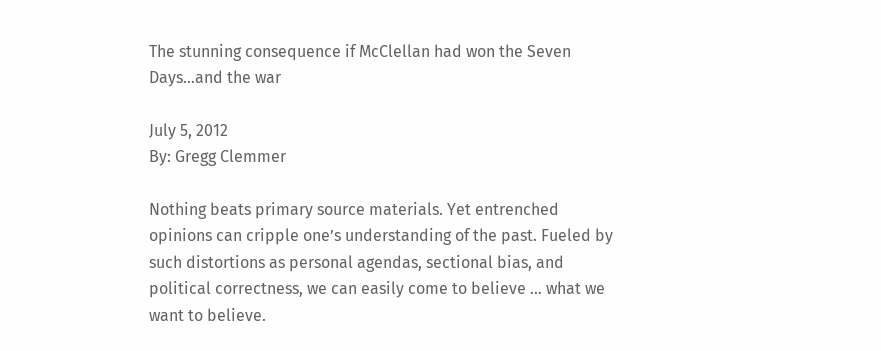The stunning consequence if McClellan had won the Seven Days…and the war

July 5, 2012
By: Gregg Clemmer

Nothing beats primary source materials. Yet entrenched opinions can cripple one’s understanding of the past. Fueled by such distortions as personal agendas, sectional bias, and political correctness, we can easily come to believe … what we want to believe.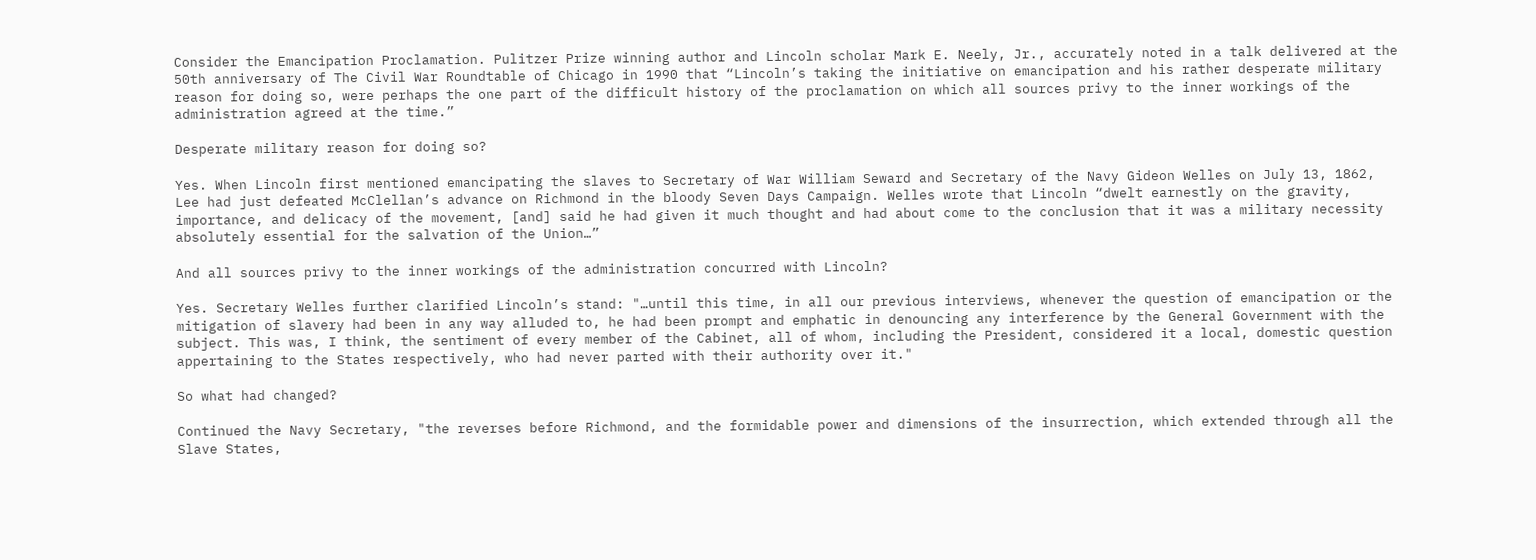Consider the Emancipation Proclamation. Pulitzer Prize winning author and Lincoln scholar Mark E. Neely, Jr., accurately noted in a talk delivered at the 50th anniversary of The Civil War Roundtable of Chicago in 1990 that “Lincoln’s taking the initiative on emancipation and his rather desperate military reason for doing so, were perhaps the one part of the difficult history of the proclamation on which all sources privy to the inner workings of the administration agreed at the time.”

Desperate military reason for doing so?

Yes. When Lincoln first mentioned emancipating the slaves to Secretary of War William Seward and Secretary of the Navy Gideon Welles on July 13, 1862, Lee had just defeated McClellan’s advance on Richmond in the bloody Seven Days Campaign. Welles wrote that Lincoln “dwelt earnestly on the gravity, importance, and delicacy of the movement, [and] said he had given it much thought and had about come to the conclusion that it was a military necessity absolutely essential for the salvation of the Union…”

And all sources privy to the inner workings of the administration concurred with Lincoln?

Yes. Secretary Welles further clarified Lincoln’s stand: "…until this time, in all our previous interviews, whenever the question of emancipation or the mitigation of slavery had been in any way alluded to, he had been prompt and emphatic in denouncing any interference by the General Government with the subject. This was, I think, the sentiment of every member of the Cabinet, all of whom, including the President, considered it a local, domestic question appertaining to the States respectively, who had never parted with their authority over it."

So what had changed?

Continued the Navy Secretary, "the reverses before Richmond, and the formidable power and dimensions of the insurrection, which extended through all the Slave States,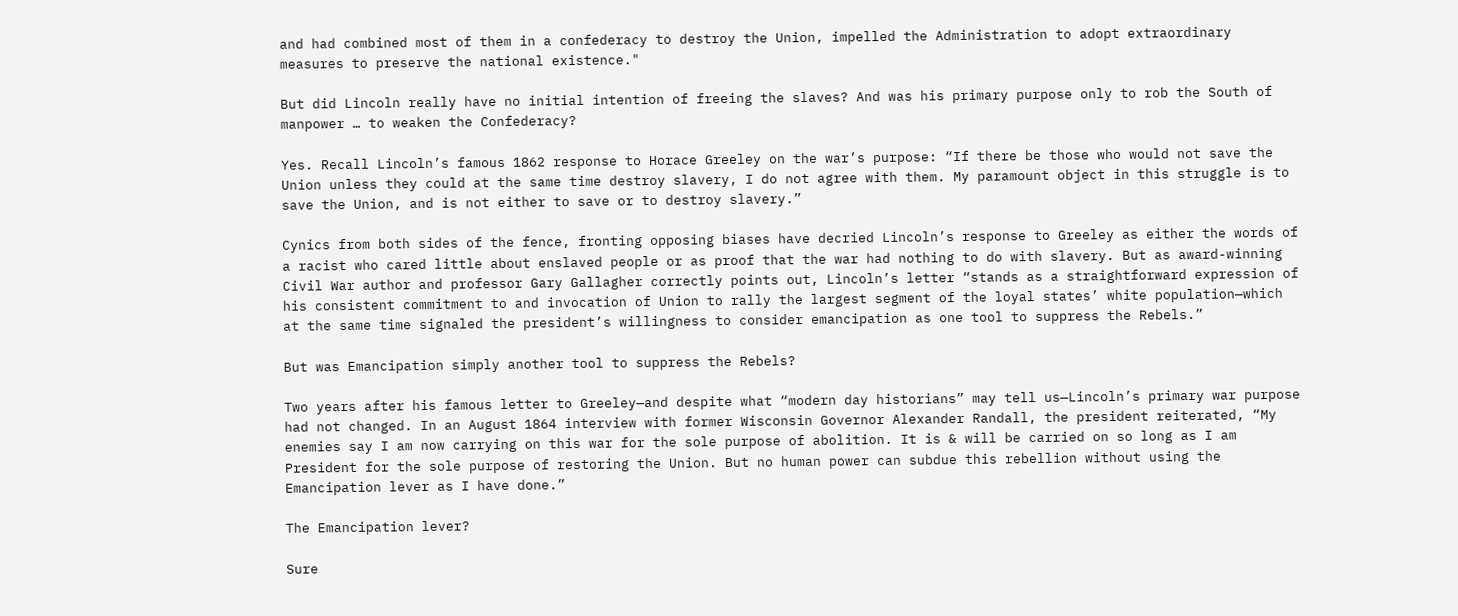and had combined most of them in a confederacy to destroy the Union, impelled the Administration to adopt extraordinary measures to preserve the national existence."

But did Lincoln really have no initial intention of freeing the slaves? And was his primary purpose only to rob the South of manpower … to weaken the Confederacy?

Yes. Recall Lincoln’s famous 1862 response to Horace Greeley on the war’s purpose: “If there be those who would not save the Union unless they could at the same time destroy slavery, I do not agree with them. My paramount object in this struggle is to save the Union, and is not either to save or to destroy slavery.”

Cynics from both sides of the fence, fronting opposing biases have decried Lincoln’s response to Greeley as either the words of a racist who cared little about enslaved people or as proof that the war had nothing to do with slavery. But as award-winning Civil War author and professor Gary Gallagher correctly points out, Lincoln’s letter “stands as a straightforward expression of his consistent commitment to and invocation of Union to rally the largest segment of the loyal states’ white population—which at the same time signaled the president’s willingness to consider emancipation as one tool to suppress the Rebels.”

But was Emancipation simply another tool to suppress the Rebels?

Two years after his famous letter to Greeley—and despite what “modern day historians” may tell us—Lincoln’s primary war purpose had not changed. In an August 1864 interview with former Wisconsin Governor Alexander Randall, the president reiterated, “My enemies say I am now carrying on this war for the sole purpose of abolition. It is & will be carried on so long as I am President for the sole purpose of restoring the Union. But no human power can subdue this rebellion without using the Emancipation lever as I have done.”

The Emancipation lever?

Sure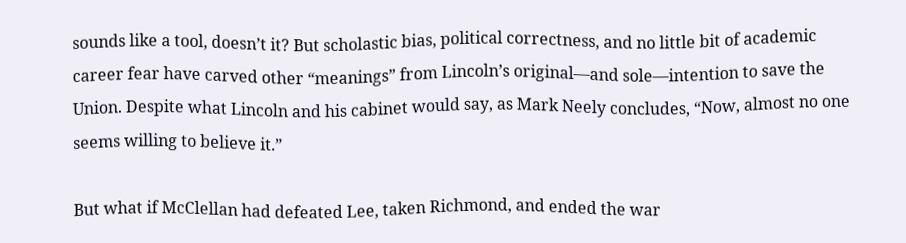sounds like a tool, doesn’t it? But scholastic bias, political correctness, and no little bit of academic career fear have carved other “meanings” from Lincoln’s original—and sole—intention to save the Union. Despite what Lincoln and his cabinet would say, as Mark Neely concludes, “Now, almost no one seems willing to believe it.”

But what if McClellan had defeated Lee, taken Richmond, and ended the war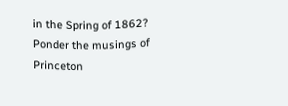in the Spring of 1862? Ponder the musings of Princeton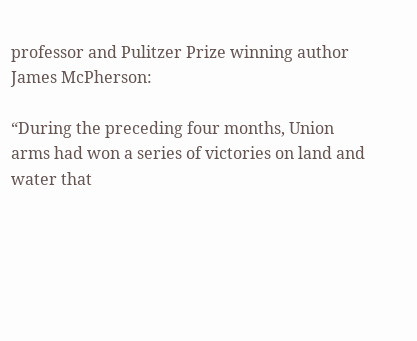professor and Pulitzer Prize winning author James McPherson:

“During the preceding four months, Union arms had won a series of victories on land and water that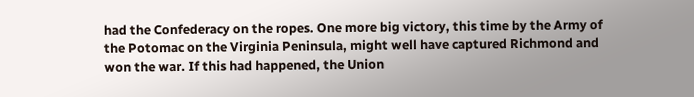had the Confederacy on the ropes. One more big victory, this time by the Army of the Potomac on the Virginia Peninsula, might well have captured Richmond and won the war. If this had happened, the Union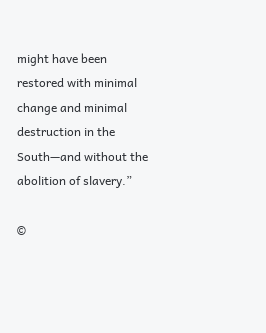might have been restored with minimal change and minimal destruction in the South—and without the abolition of slavery.”

©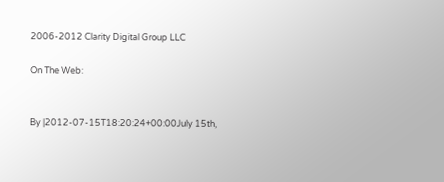2006-2012 Clarity Digital Group LLC

On The Web:


By |2012-07-15T18:20:24+00:00July 15th,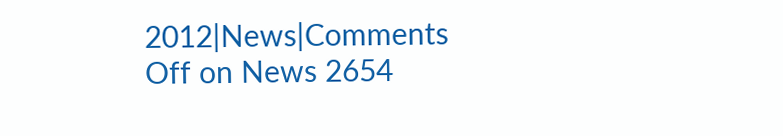2012|News|Comments Off on News 2654